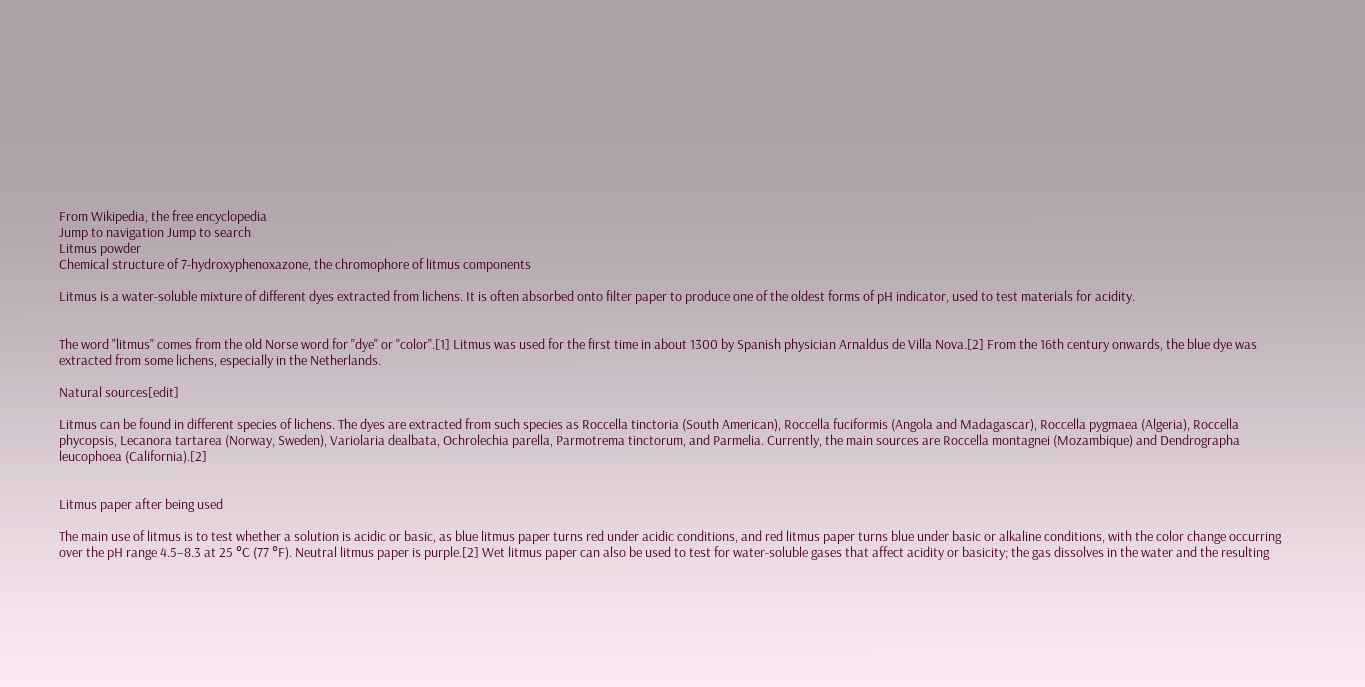From Wikipedia, the free encyclopedia
Jump to navigation Jump to search
Litmus powder
Chemical structure of 7-hydroxyphenoxazone, the chromophore of litmus components

Litmus is a water-soluble mixture of different dyes extracted from lichens. It is often absorbed onto filter paper to produce one of the oldest forms of pH indicator, used to test materials for acidity.


The word "litmus" comes from the old Norse word for "dye" or "color".[1] Litmus was used for the first time in about 1300 by Spanish physician Arnaldus de Villa Nova.[2] From the 16th century onwards, the blue dye was extracted from some lichens, especially in the Netherlands.

Natural sources[edit]

Litmus can be found in different species of lichens. The dyes are extracted from such species as Roccella tinctoria (South American), Roccella fuciformis (Angola and Madagascar), Roccella pygmaea (Algeria), Roccella phycopsis, Lecanora tartarea (Norway, Sweden), Variolaria dealbata, Ochrolechia parella, Parmotrema tinctorum, and Parmelia. Currently, the main sources are Roccella montagnei (Mozambique) and Dendrographa leucophoea (California).[2]


Litmus paper after being used

The main use of litmus is to test whether a solution is acidic or basic, as blue litmus paper turns red under acidic conditions, and red litmus paper turns blue under basic or alkaline conditions, with the color change occurring over the pH range 4.5–8.3 at 25 °C (77 °F). Neutral litmus paper is purple.[2] Wet litmus paper can also be used to test for water-soluble gases that affect acidity or basicity; the gas dissolves in the water and the resulting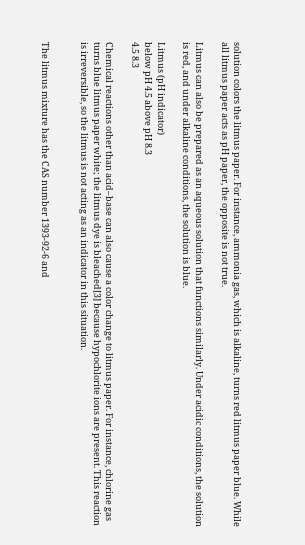solution colors the litmus paper. For instance, ammonia gas, which is alkaline, turns red litmus paper blue. While all litmus paper acts as pH paper, the opposite is not true.

Litmus can also be prepared as an aqueous solution that functions similarly. Under acidic conditions, the solution is red, and under alkaline conditions, the solution is blue.

Litmus (pH indicator)
below pH 4.5 above pH 8.3
4.5 8.3

Chemical reactions other than acid–base can also cause a color change to litmus paper. For instance, chlorine gas turns blue litmus paper white; the litmus dye is bleached[3] because hypochlorite ions are present. This reaction is irreversible, so the litmus is not acting as an indicator in this situation.


The litmus mixture has the CAS number 1393-92-6 and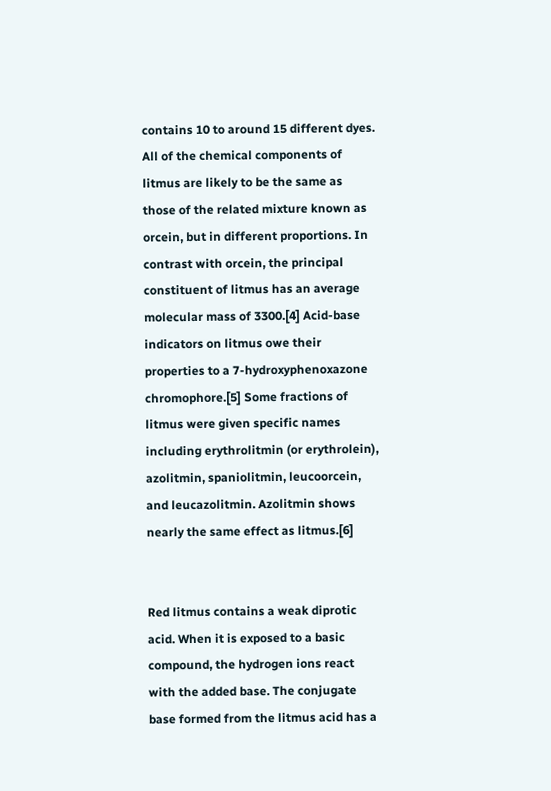contains 10 to around 15 different dyes. All of the chemical components of litmus are likely to be the same as those of the related mixture known as orcein, but in different proportions. In contrast with orcein, the principal constituent of litmus has an average molecular mass of 3300.[4] Acid-base indicators on litmus owe their properties to a 7-hydroxyphenoxazone chromophore.[5] Some fractions of litmus were given specific names including erythrolitmin (or erythrolein), azolitmin, spaniolitmin, leucoorcein, and leucazolitmin. Azolitmin shows nearly the same effect as litmus.[6]


Red litmus contains a weak diprotic acid. When it is exposed to a basic compound, the hydrogen ions react with the added base. The conjugate base formed from the litmus acid has a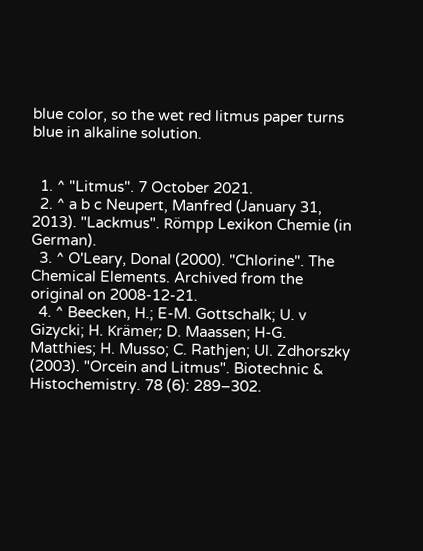blue color, so the wet red litmus paper turns blue in alkaline solution.


  1. ^ "Litmus". 7 October 2021.
  2. ^ a b c Neupert, Manfred (January 31, 2013). "Lackmus". Römpp Lexikon Chemie (in German).
  3. ^ O'Leary, Donal (2000). "Chlorine". The Chemical Elements. Archived from the original on 2008-12-21.
  4. ^ Beecken, H.; E-M. Gottschalk; U. v Gizycki; H. Krämer; D. Maassen; H-G. Matthies; H. Musso; C. Rathjen; Ul. Zdhorszky (2003). "Orcein and Litmus". Biotechnic & Histochemistry. 78 (6): 289–302.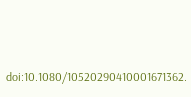doi:10.1080/10520290410001671362.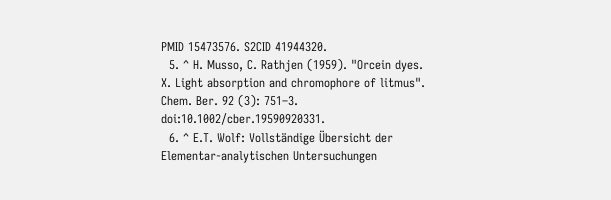PMID 15473576. S2CID 41944320.
  5. ^ H. Musso, C. Rathjen (1959). "Orcein dyes. X. Light absorption and chromophore of litmus". Chem. Ber. 92 (3): 751–3. doi:10.1002/cber.19590920331.
  6. ^ E.T. Wolf: Vollständige Übersicht der Elementar-analytischen Untersuchungen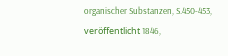organischer Substanzen, S.450-453, veröffentlicht 1846,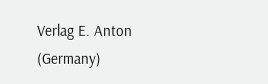Verlag E. Anton (Germany)